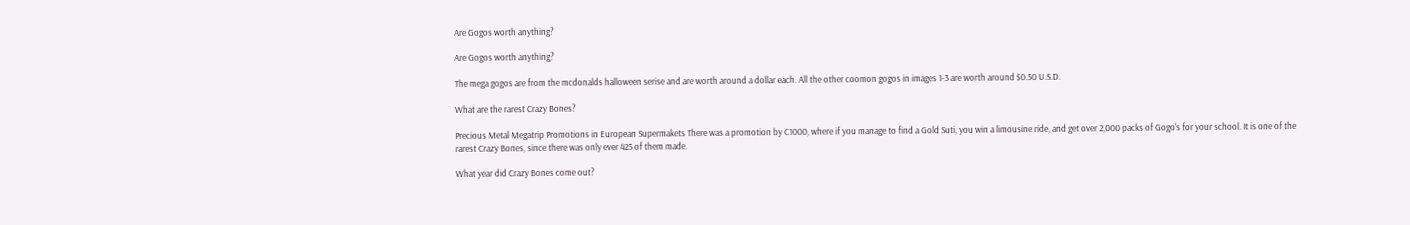Are Gogos worth anything?

Are Gogos worth anything?

The mega gogos are from the mcdonalds halloween serise and are worth around a dollar each. All the other coomon gogos in images 1-3 are worth around $0.50 U.S.D.

What are the rarest Crazy Bones?

Precious Metal Megatrip Promotions in European Supermakets There was a promotion by C1000, where if you manage to find a Gold Suti, you win a limousine ride, and get over 2,000 packs of Gogo's for your school. It is one of the rarest Crazy Bones, since there was only ever 425 of them made.

What year did Crazy Bones come out?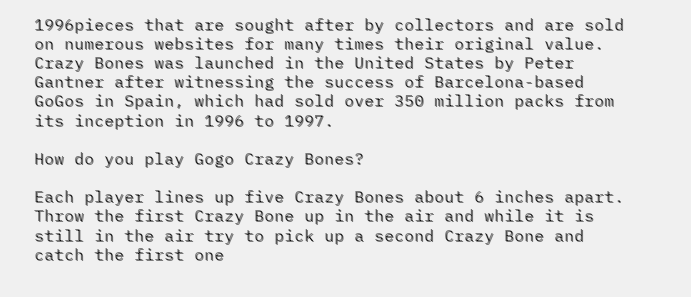1996pieces that are sought after by collectors and are sold on numerous websites for many times their original value. Crazy Bones was launched in the United States by Peter Gantner after witnessing the success of Barcelona-based GoGos in Spain, which had sold over 350 million packs from its inception in 1996 to 1997.

How do you play Gogo Crazy Bones?

Each player lines up five Crazy Bones about 6 inches apart. Throw the first Crazy Bone up in the air and while it is still in the air try to pick up a second Crazy Bone and catch the first one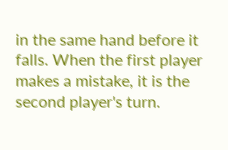in the same hand before it falls. When the first player makes a mistake, it is the second player's turn.